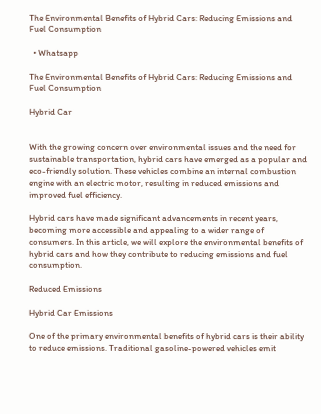The Environmental Benefits of Hybrid Cars: Reducing Emissions and Fuel Consumption

  • Whatsapp

The Environmental Benefits of Hybrid Cars: Reducing Emissions and Fuel Consumption

Hybrid Car


With the growing concern over environmental issues and the need for sustainable transportation, hybrid cars have emerged as a popular and eco-friendly solution. These vehicles combine an internal combustion engine with an electric motor, resulting in reduced emissions and improved fuel efficiency.

Hybrid cars have made significant advancements in recent years, becoming more accessible and appealing to a wider range of consumers. In this article, we will explore the environmental benefits of hybrid cars and how they contribute to reducing emissions and fuel consumption.

Reduced Emissions

Hybrid Car Emissions

One of the primary environmental benefits of hybrid cars is their ability to reduce emissions. Traditional gasoline-powered vehicles emit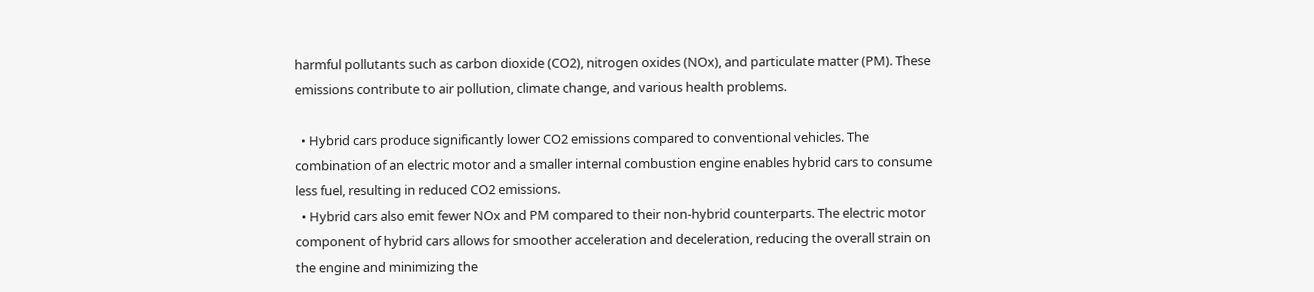harmful pollutants such as carbon dioxide (CO2), nitrogen oxides (NOx), and particulate matter (PM). These emissions contribute to air pollution, climate change, and various health problems.

  • Hybrid cars produce significantly lower CO2 emissions compared to conventional vehicles. The combination of an electric motor and a smaller internal combustion engine enables hybrid cars to consume less fuel, resulting in reduced CO2 emissions.
  • Hybrid cars also emit fewer NOx and PM compared to their non-hybrid counterparts. The electric motor component of hybrid cars allows for smoother acceleration and deceleration, reducing the overall strain on the engine and minimizing the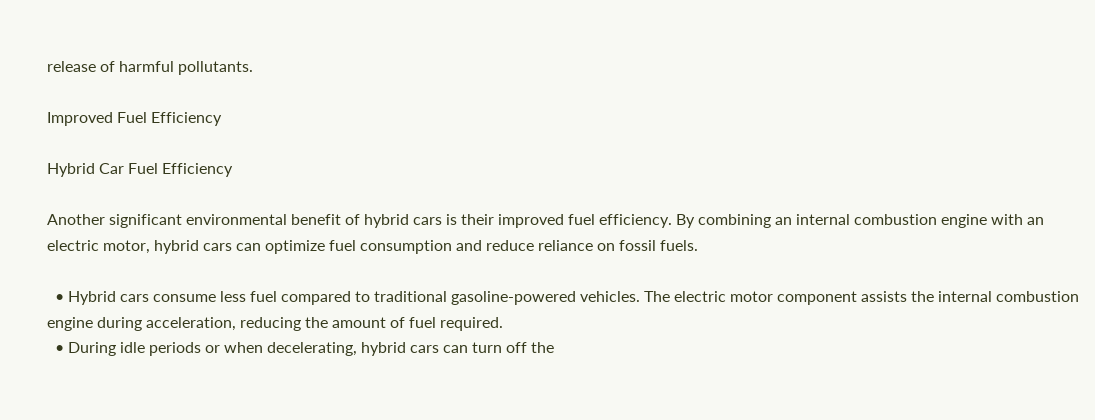release of harmful pollutants.

Improved Fuel Efficiency

Hybrid Car Fuel Efficiency

Another significant environmental benefit of hybrid cars is their improved fuel efficiency. By combining an internal combustion engine with an electric motor, hybrid cars can optimize fuel consumption and reduce reliance on fossil fuels.

  • Hybrid cars consume less fuel compared to traditional gasoline-powered vehicles. The electric motor component assists the internal combustion engine during acceleration, reducing the amount of fuel required.
  • During idle periods or when decelerating, hybrid cars can turn off the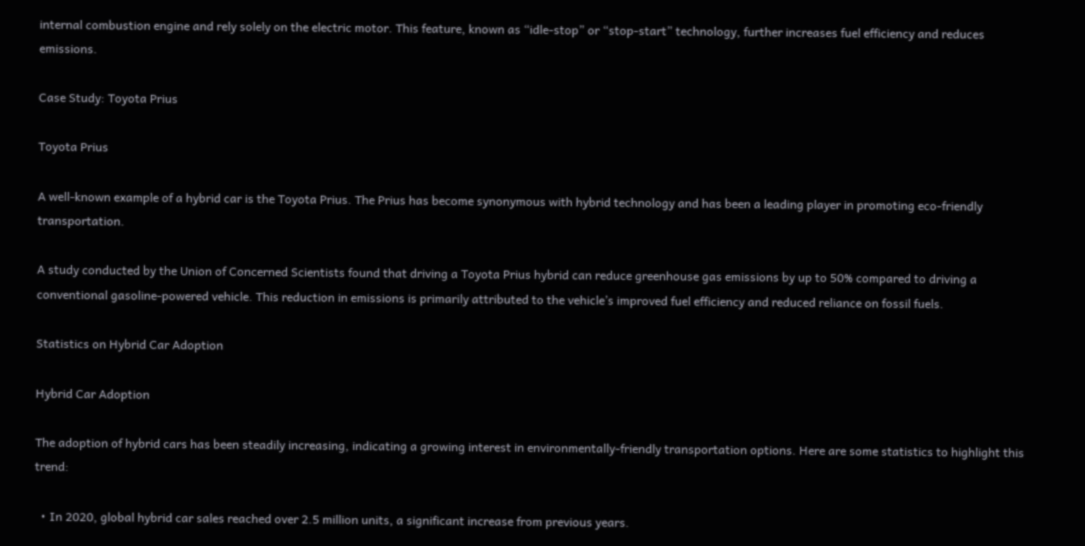internal combustion engine and rely solely on the electric motor. This feature, known as “idle-stop” or “stop-start” technology, further increases fuel efficiency and reduces emissions.

Case Study: Toyota Prius

Toyota Prius

A well-known example of a hybrid car is the Toyota Prius. The Prius has become synonymous with hybrid technology and has been a leading player in promoting eco-friendly transportation.

A study conducted by the Union of Concerned Scientists found that driving a Toyota Prius hybrid can reduce greenhouse gas emissions by up to 50% compared to driving a conventional gasoline-powered vehicle. This reduction in emissions is primarily attributed to the vehicle’s improved fuel efficiency and reduced reliance on fossil fuels.

Statistics on Hybrid Car Adoption

Hybrid Car Adoption

The adoption of hybrid cars has been steadily increasing, indicating a growing interest in environmentally-friendly transportation options. Here are some statistics to highlight this trend:

  • In 2020, global hybrid car sales reached over 2.5 million units, a significant increase from previous years.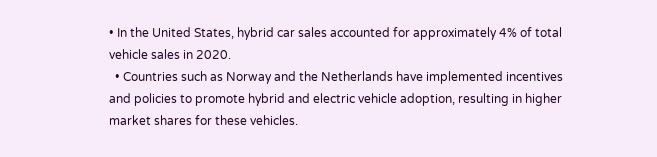• In the United States, hybrid car sales accounted for approximately 4% of total vehicle sales in 2020.
  • Countries such as Norway and the Netherlands have implemented incentives and policies to promote hybrid and electric vehicle adoption, resulting in higher market shares for these vehicles.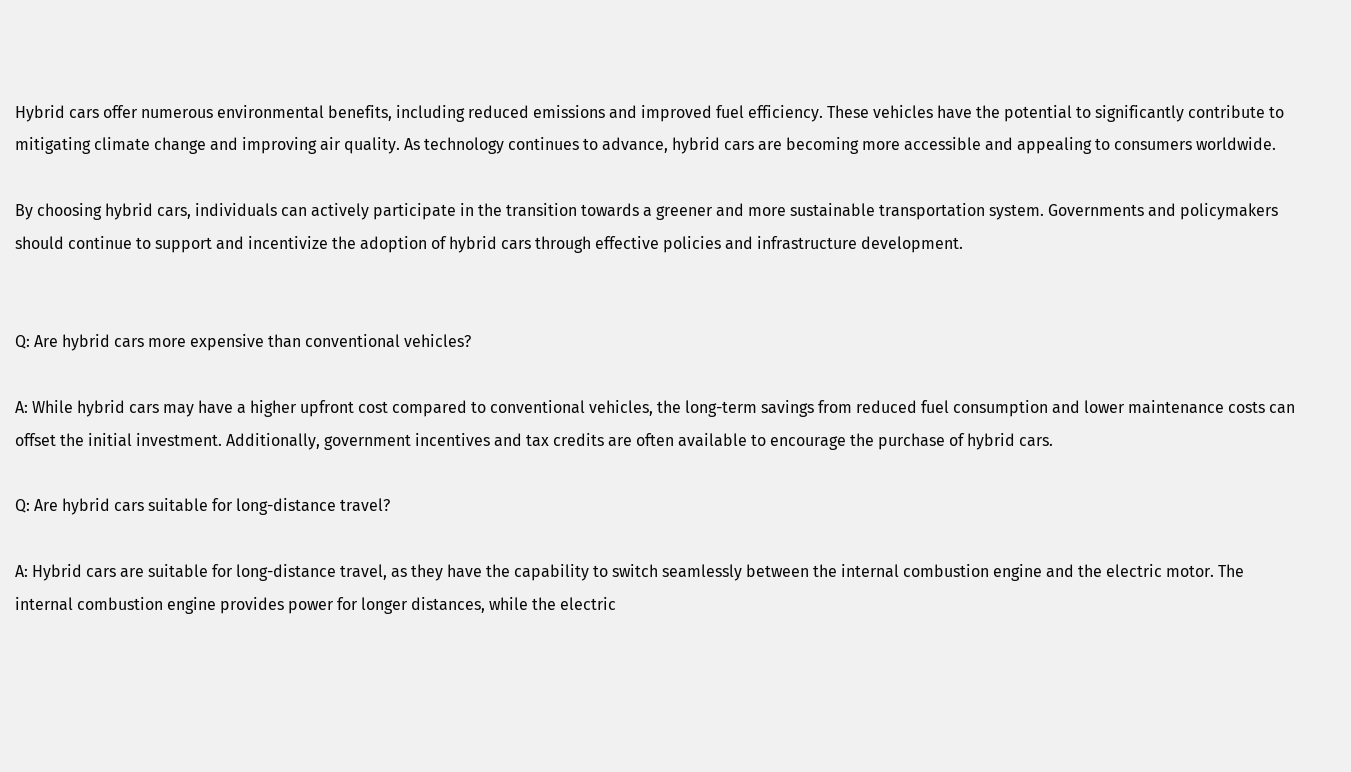Hybrid cars offer numerous environmental benefits, including reduced emissions and improved fuel efficiency. These vehicles have the potential to significantly contribute to mitigating climate change and improving air quality. As technology continues to advance, hybrid cars are becoming more accessible and appealing to consumers worldwide.

By choosing hybrid cars, individuals can actively participate in the transition towards a greener and more sustainable transportation system. Governments and policymakers should continue to support and incentivize the adoption of hybrid cars through effective policies and infrastructure development.


Q: Are hybrid cars more expensive than conventional vehicles?

A: While hybrid cars may have a higher upfront cost compared to conventional vehicles, the long-term savings from reduced fuel consumption and lower maintenance costs can offset the initial investment. Additionally, government incentives and tax credits are often available to encourage the purchase of hybrid cars.

Q: Are hybrid cars suitable for long-distance travel?

A: Hybrid cars are suitable for long-distance travel, as they have the capability to switch seamlessly between the internal combustion engine and the electric motor. The internal combustion engine provides power for longer distances, while the electric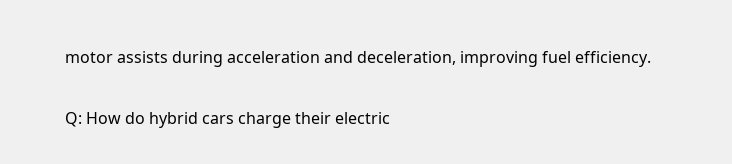motor assists during acceleration and deceleration, improving fuel efficiency.

Q: How do hybrid cars charge their electric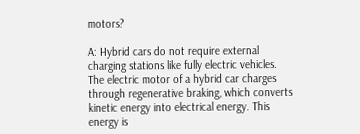motors?

A: Hybrid cars do not require external charging stations like fully electric vehicles. The electric motor of a hybrid car charges through regenerative braking, which converts kinetic energy into electrical energy. This energy is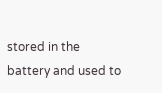stored in the battery and used to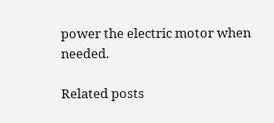power the electric motor when needed.

Related posts